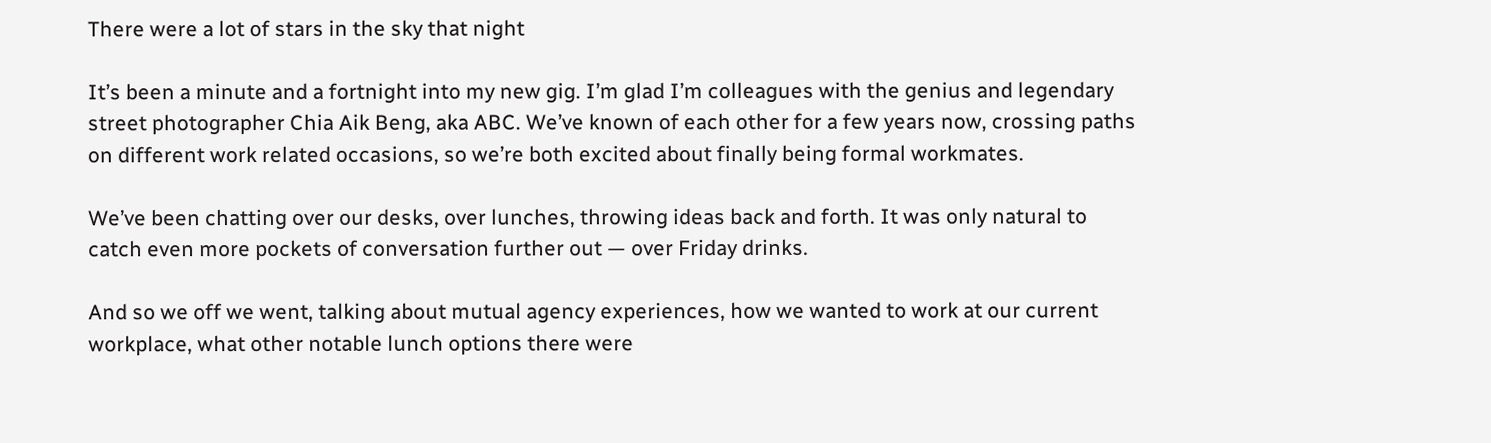There were a lot of stars in the sky that night

It’s been a minute and a fortnight into my new gig. I’m glad I’m colleagues with the genius and legendary street photographer Chia Aik Beng, aka ABC. We’ve known of each other for a few years now, crossing paths on different work related occasions, so we’re both excited about finally being formal workmates.

We’ve been chatting over our desks, over lunches, throwing ideas back and forth. It was only natural to catch even more pockets of conversation further out — over Friday drinks.

And so we off we went, talking about mutual agency experiences, how we wanted to work at our current workplace, what other notable lunch options there were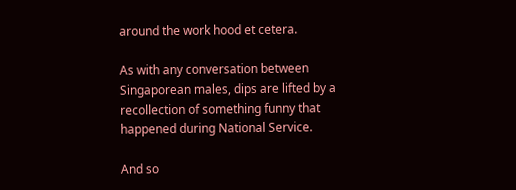around the work hood et cetera.

As with any conversation between Singaporean males, dips are lifted by a recollection of something funny that happened during National Service.

And so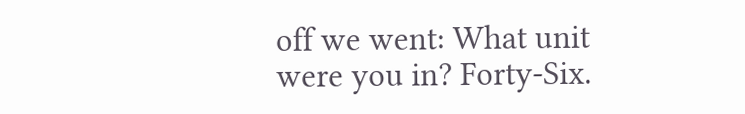off we went: What unit were you in? Forty-Six.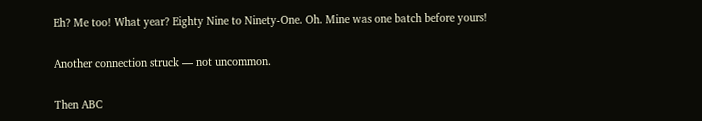Eh? Me too! What year? Eighty Nine to Ninety-One. Oh. Mine was one batch before yours!

Another connection struck — not uncommon.

Then ABC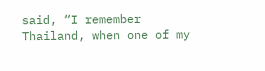said, “I remember Thailand, when one of my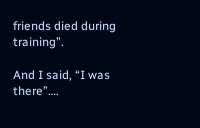friends died during training”.

And I said, “I was there”….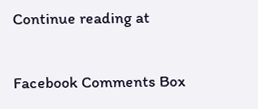Continue reading at

Facebook Comments Box